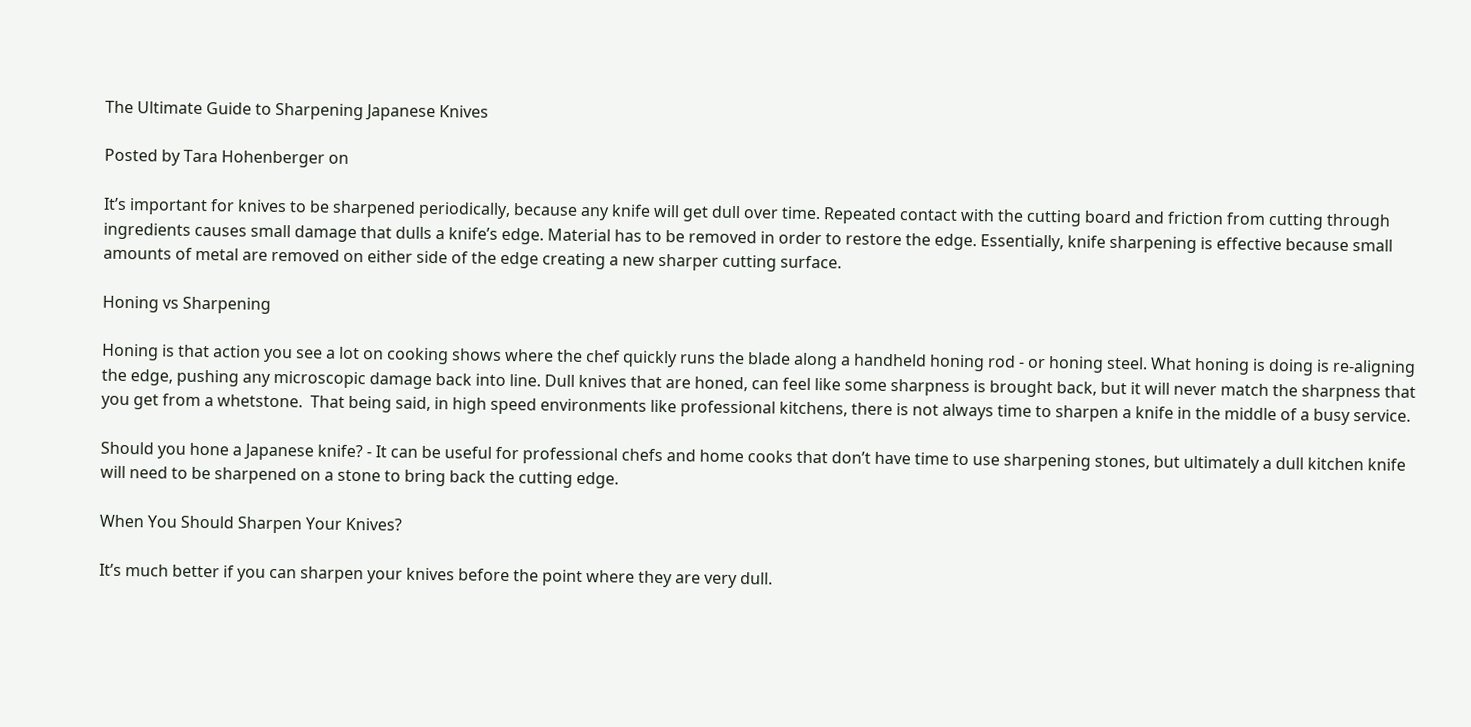The Ultimate Guide to Sharpening Japanese Knives

Posted by Tara Hohenberger on

It’s important for knives to be sharpened periodically, because any knife will get dull over time. Repeated contact with the cutting board and friction from cutting through ingredients causes small damage that dulls a knife’s edge. Material has to be removed in order to restore the edge. Essentially, knife sharpening is effective because small amounts of metal are removed on either side of the edge creating a new sharper cutting surface.

Honing vs Sharpening

Honing is that action you see a lot on cooking shows where the chef quickly runs the blade along a handheld honing rod - or honing steel. What honing is doing is re-aligning the edge, pushing any microscopic damage back into line. Dull knives that are honed, can feel like some sharpness is brought back, but it will never match the sharpness that you get from a whetstone.  That being said, in high speed environments like professional kitchens, there is not always time to sharpen a knife in the middle of a busy service.

Should you hone a Japanese knife? - It can be useful for professional chefs and home cooks that don’t have time to use sharpening stones, but ultimately a dull kitchen knife will need to be sharpened on a stone to bring back the cutting edge.

When You Should Sharpen Your Knives?

It’s much better if you can sharpen your knives before the point where they are very dull.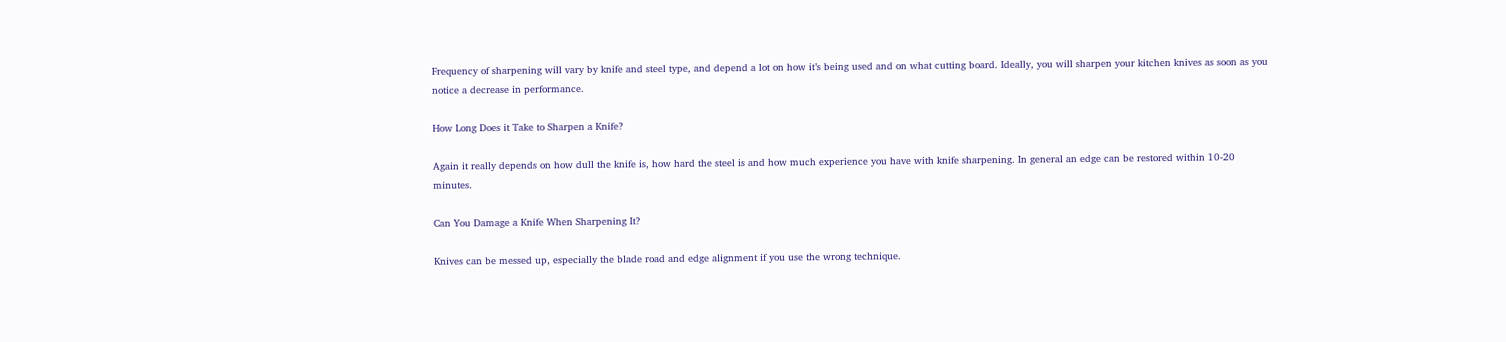Frequency of sharpening will vary by knife and steel type, and depend a lot on how it’s being used and on what cutting board. Ideally, you will sharpen your kitchen knives as soon as you notice a decrease in performance.

How Long Does it Take to Sharpen a Knife?

Again it really depends on how dull the knife is, how hard the steel is and how much experience you have with knife sharpening. In general an edge can be restored within 10-20 minutes.

Can You Damage a Knife When Sharpening It?

Knives can be messed up, especially the blade road and edge alignment if you use the wrong technique.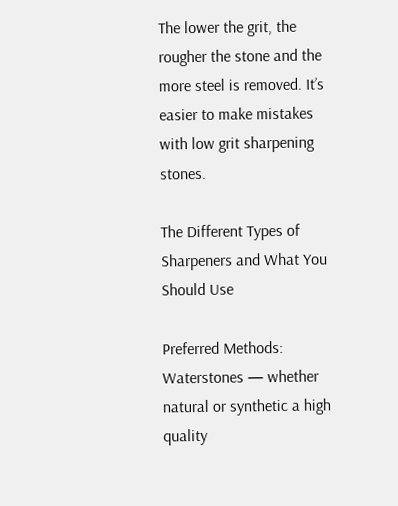The lower the grit, the rougher the stone and the more steel is removed. It’s easier to make mistakes with low grit sharpening stones.

The Different Types of Sharpeners and What You Should Use

Preferred Methods:  Waterstones — whether natural or synthetic a high quality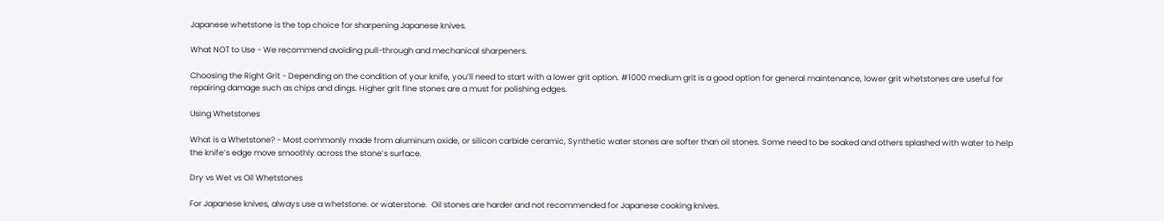Japanese whetstone is the top choice for sharpening Japanese knives.

What NOT to Use - We recommend avoiding pull-through and mechanical sharpeners.

Choosing the Right Grit - Depending on the condition of your knife, you’ll need to start with a lower grit option. #1000 medium grit is a good option for general maintenance, lower grit whetstones are useful for repairing damage such as chips and dings. Higher grit fine stones are a must for polishing edges.

Using Whetstones

What is a Whetstone? - Most commonly made from aluminum oxide, or silicon carbide ceramic, Synthetic water stones are softer than oil stones. Some need to be soaked and others splashed with water to help the knife’s edge move smoothly across the stone’s surface.

Dry vs Wet vs Oil Whetstones

For Japanese knives, always use a whetstone. or waterstone.  Oil stones are harder and not recommended for Japanese cooking knives.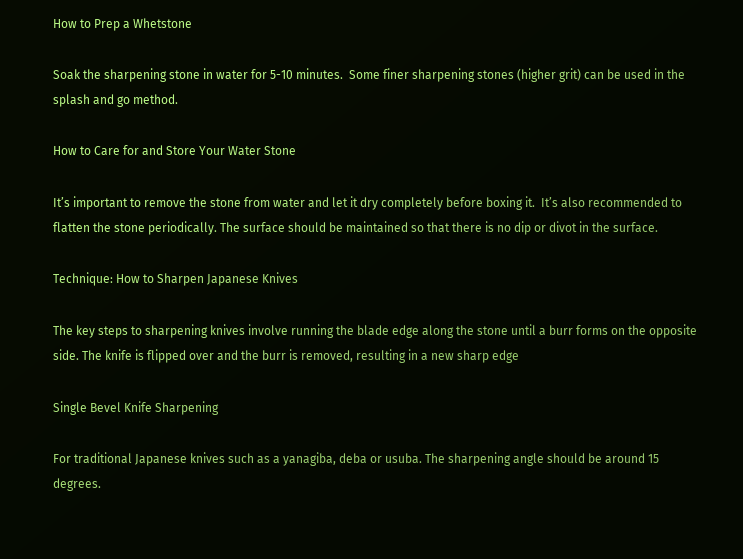How to Prep a Whetstone

Soak the sharpening stone in water for 5-10 minutes.  Some finer sharpening stones (higher grit) can be used in the splash and go method.

How to Care for and Store Your Water Stone

It’s important to remove the stone from water and let it dry completely before boxing it.  It’s also recommended to flatten the stone periodically. The surface should be maintained so that there is no dip or divot in the surface.

Technique: How to Sharpen Japanese Knives

The key steps to sharpening knives involve running the blade edge along the stone until a burr forms on the opposite side. The knife is flipped over and the burr is removed, resulting in a new sharp edge

Single Bevel Knife Sharpening

For traditional Japanese knives such as a yanagiba, deba or usuba. The sharpening angle should be around 15 degrees.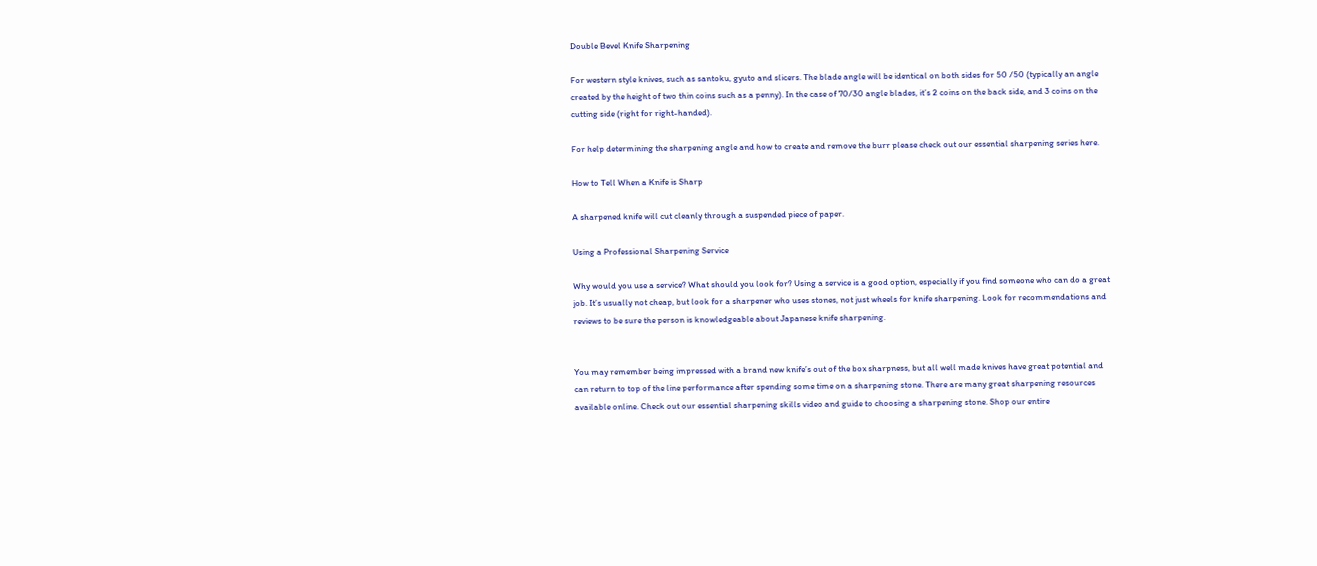Double Bevel Knife Sharpening

For western style knives, such as santoku, gyuto and slicers. The blade angle will be identical on both sides for 50 /50 (typically an angle created by the height of two thin coins such as a penny). In the case of 70/30 angle blades, it’s 2 coins on the back side, and 3 coins on the cutting side (right for right-handed).

For help determining the sharpening angle and how to create and remove the burr please check out our essential sharpening series here.

How to Tell When a Knife is Sharp

A sharpened knife will cut cleanly through a suspended piece of paper.

Using a Professional Sharpening Service

Why would you use a service? What should you look for? Using a service is a good option, especially if you find someone who can do a great job. It’s usually not cheap, but look for a sharpener who uses stones, not just wheels for knife sharpening. Look for recommendations and reviews to be sure the person is knowledgeable about Japanese knife sharpening.


You may remember being impressed with a brand new knife’s out of the box sharpness, but all well made knives have great potential and can return to top of the line performance after spending some time on a sharpening stone. There are many great sharpening resources available online. Check out our essential sharpening skills video and guide to choosing a sharpening stone. Shop our entire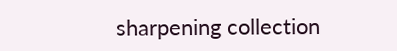sharpening collection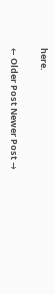here.

← Older Post Newer Post →